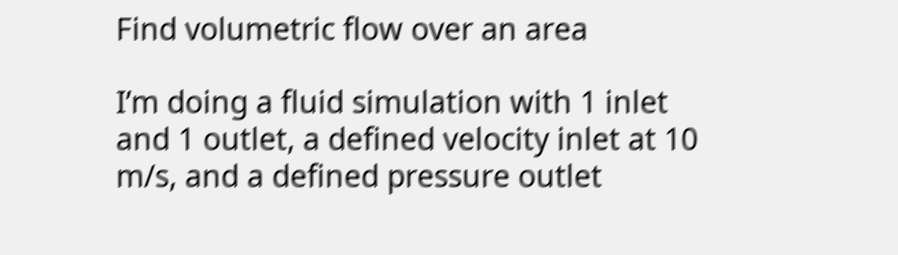Find volumetric flow over an area

I’m doing a fluid simulation with 1 inlet and 1 outlet, a defined velocity inlet at 10 m/s, and a defined pressure outlet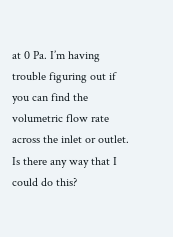at 0 Pa. I’m having trouble figuring out if you can find the volumetric flow rate across the inlet or outlet. Is there any way that I could do this?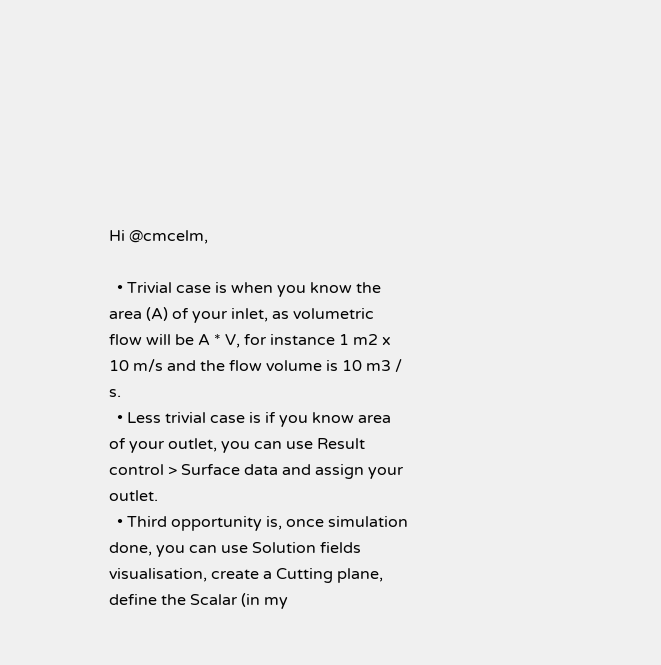Hi @cmcelm,

  • Trivial case is when you know the area (A) of your inlet, as volumetric flow will be A * V, for instance 1 m2 x 10 m/s and the flow volume is 10 m3 / s.
  • Less trivial case is if you know area of your outlet, you can use Result control > Surface data and assign your outlet.
  • Third opportunity is, once simulation done, you can use Solution fields visualisation, create a Cutting plane, define the Scalar (in my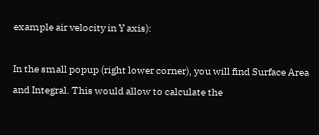example air velocity in Y axis):

In the small popup (right lower corner), you will find Surface Area and Integral. This would allow to calculate the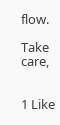flow.

Take care,


1 Like